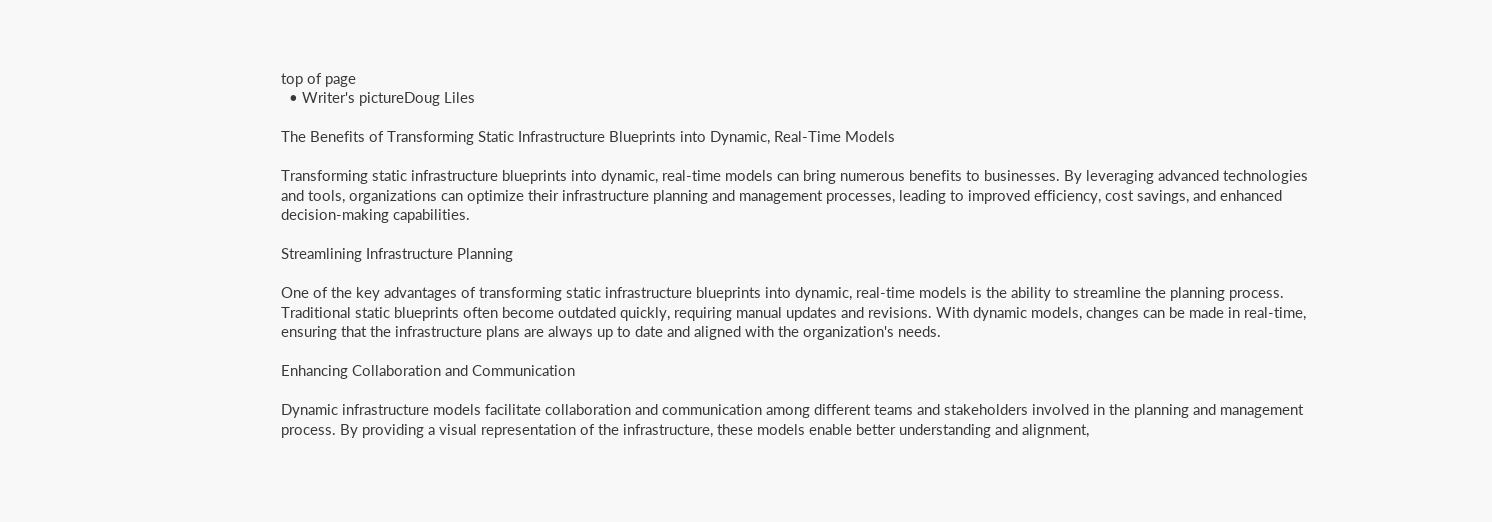top of page
  • Writer's pictureDoug Liles

The Benefits of Transforming Static Infrastructure Blueprints into Dynamic, Real-Time Models

Transforming static infrastructure blueprints into dynamic, real-time models can bring numerous benefits to businesses. By leveraging advanced technologies and tools, organizations can optimize their infrastructure planning and management processes, leading to improved efficiency, cost savings, and enhanced decision-making capabilities.

Streamlining Infrastructure Planning

One of the key advantages of transforming static infrastructure blueprints into dynamic, real-time models is the ability to streamline the planning process. Traditional static blueprints often become outdated quickly, requiring manual updates and revisions. With dynamic models, changes can be made in real-time, ensuring that the infrastructure plans are always up to date and aligned with the organization's needs.

Enhancing Collaboration and Communication

Dynamic infrastructure models facilitate collaboration and communication among different teams and stakeholders involved in the planning and management process. By providing a visual representation of the infrastructure, these models enable better understanding and alignment,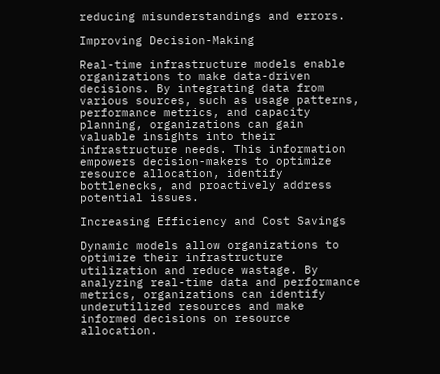reducing misunderstandings and errors.

Improving Decision-Making

Real-time infrastructure models enable organizations to make data-driven decisions. By integrating data from various sources, such as usage patterns, performance metrics, and capacity planning, organizations can gain valuable insights into their infrastructure needs. This information empowers decision-makers to optimize resource allocation, identify bottlenecks, and proactively address potential issues.

Increasing Efficiency and Cost Savings

Dynamic models allow organizations to optimize their infrastructure utilization and reduce wastage. By analyzing real-time data and performance metrics, organizations can identify underutilized resources and make informed decisions on resource allocation.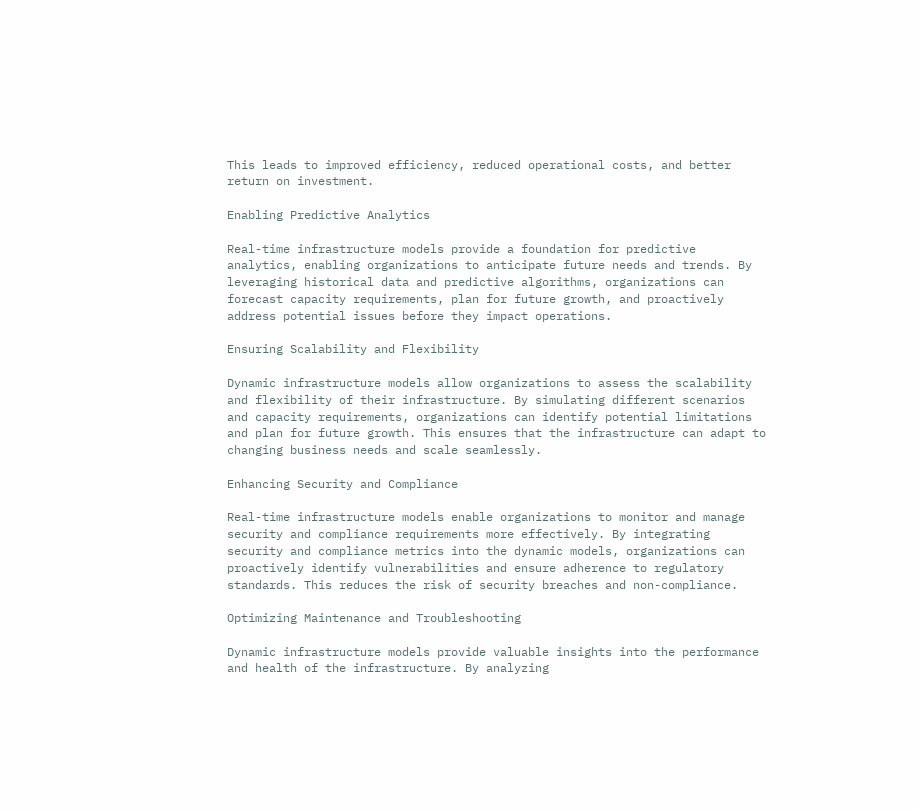This leads to improved efficiency, reduced operational costs, and better return on investment.

Enabling Predictive Analytics

Real-time infrastructure models provide a foundation for predictive analytics, enabling organizations to anticipate future needs and trends. By leveraging historical data and predictive algorithms, organizations can forecast capacity requirements, plan for future growth, and proactively address potential issues before they impact operations.

Ensuring Scalability and Flexibility

Dynamic infrastructure models allow organizations to assess the scalability and flexibility of their infrastructure. By simulating different scenarios and capacity requirements, organizations can identify potential limitations and plan for future growth. This ensures that the infrastructure can adapt to changing business needs and scale seamlessly.

Enhancing Security and Compliance

Real-time infrastructure models enable organizations to monitor and manage security and compliance requirements more effectively. By integrating security and compliance metrics into the dynamic models, organizations can proactively identify vulnerabilities and ensure adherence to regulatory standards. This reduces the risk of security breaches and non-compliance.

Optimizing Maintenance and Troubleshooting

Dynamic infrastructure models provide valuable insights into the performance and health of the infrastructure. By analyzing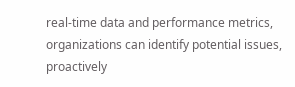real-time data and performance metrics, organizations can identify potential issues, proactively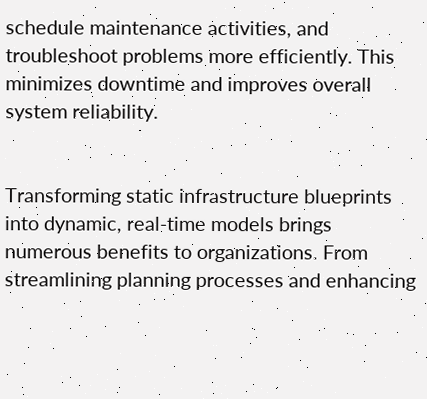schedule maintenance activities, and troubleshoot problems more efficiently. This minimizes downtime and improves overall system reliability.


Transforming static infrastructure blueprints into dynamic, real-time models brings numerous benefits to organizations. From streamlining planning processes and enhancing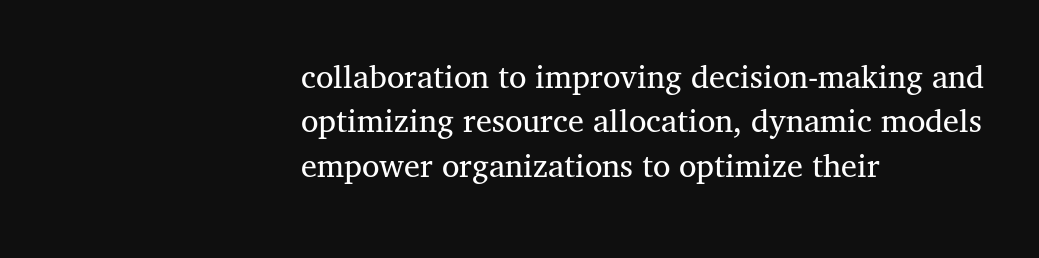collaboration to improving decision-making and optimizing resource allocation, dynamic models empower organizations to optimize their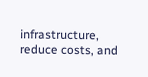infrastructure, reduce costs, and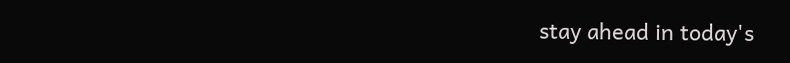stay ahead in today's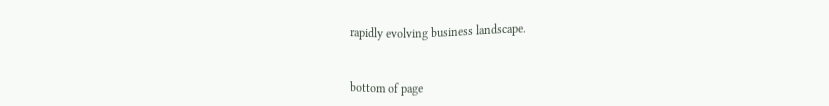rapidly evolving business landscape.


bottom of page